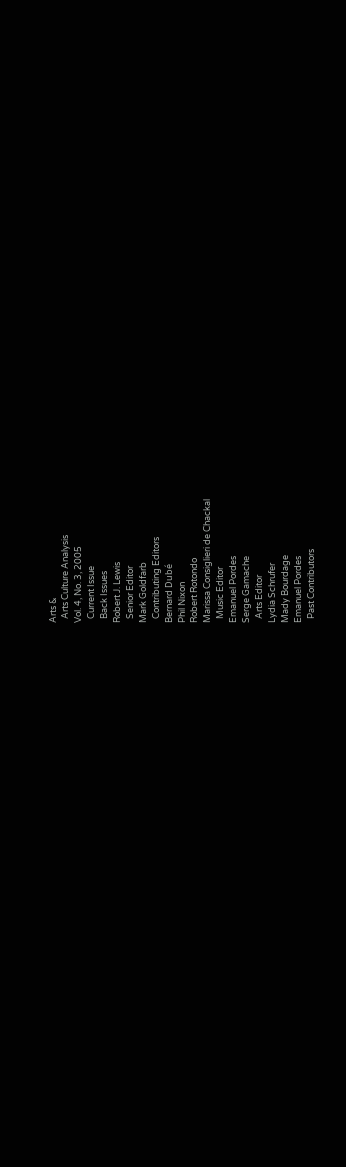Arts &
  Arts Culture Analysis
Vol. 4, No. 3, 2005
  Current Issue
  Back Issues
Robert J. Lewis
  Senior Editor
Mark Goldfarb
  Contributing Editors
Bernard Dubé
Phil Nixon
Robert Rotondo
Marissa Consiglieri de Chackal
  Music Editor
Emanuel Pordes
Serge Gamache
  Arts Editor
Lydia Schrufer
Mady Bourdage
Emanuel Pordes
  Past Contributors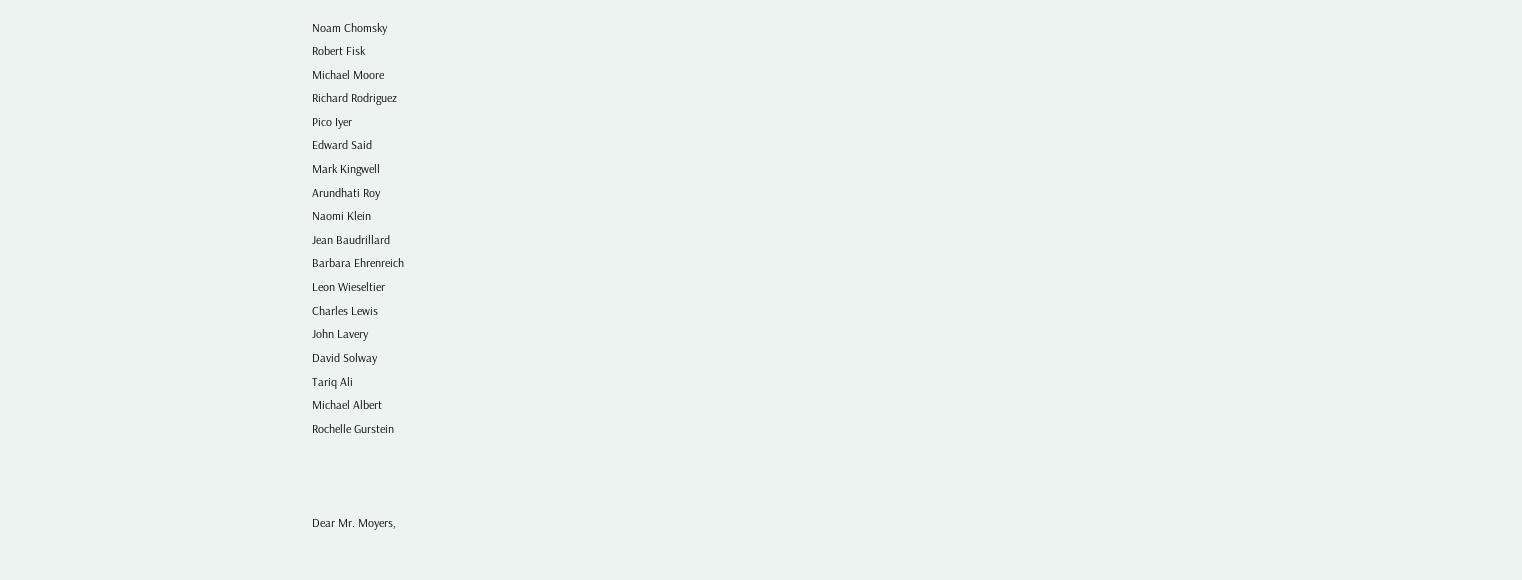Noam Chomsky
Robert Fisk
Michael Moore
Richard Rodriguez
Pico Iyer
Edward Said
Mark Kingwell
Arundhati Roy
Naomi Klein
Jean Baudrillard
Barbara Ehrenreich
Leon Wieseltier
Charles Lewis
John Lavery
David Solway
Tariq Ali
Michael Albert
Rochelle Gurstein



Dear Mr. Moyers,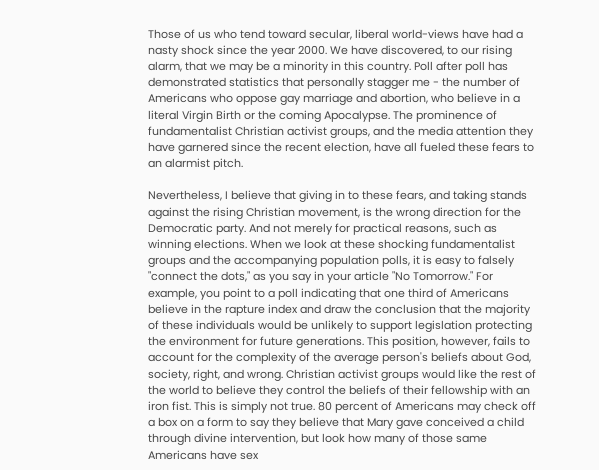Those of us who tend toward secular, liberal world-views have had a nasty shock since the year 2000. We have discovered, to our rising alarm, that we may be a minority in this country. Poll after poll has demonstrated statistics that personally stagger me - the number of Americans who oppose gay marriage and abortion, who believe in a literal Virgin Birth or the coming Apocalypse. The prominence of fundamentalist Christian activist groups, and the media attention they have garnered since the recent election, have all fueled these fears to an alarmist pitch.

Nevertheless, I believe that giving in to these fears, and taking stands against the rising Christian movement, is the wrong direction for the Democratic party. And not merely for practical reasons, such as winning elections. When we look at these shocking fundamentalist groups and the accompanying population polls, it is easy to falsely "connect the dots," as you say in your article "No Tomorrow." For example, you point to a poll indicating that one third of Americans believe in the rapture index and draw the conclusion that the majority of these individuals would be unlikely to support legislation protecting the environment for future generations. This position, however, fails to account for the complexity of the average person's beliefs about God, society, right, and wrong. Christian activist groups would like the rest of the world to believe they control the beliefs of their fellowship with an iron fist. This is simply not true. 80 percent of Americans may check off a box on a form to say they believe that Mary gave conceived a child through divine intervention, but look how many of those same Americans have sex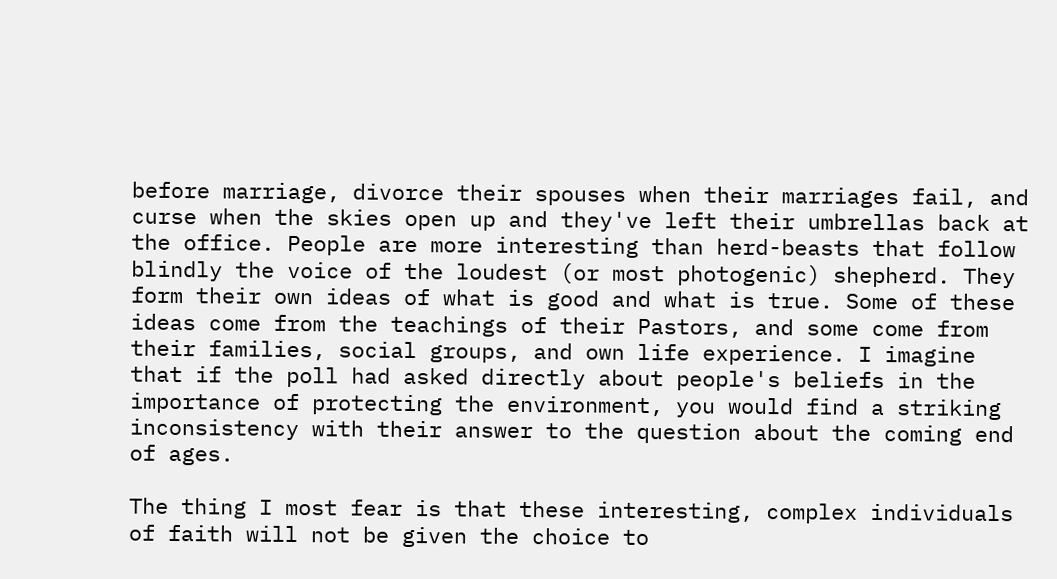before marriage, divorce their spouses when their marriages fail, and curse when the skies open up and they've left their umbrellas back at the office. People are more interesting than herd-beasts that follow blindly the voice of the loudest (or most photogenic) shepherd. They form their own ideas of what is good and what is true. Some of these ideas come from the teachings of their Pastors, and some come from their families, social groups, and own life experience. I imagine that if the poll had asked directly about people's beliefs in the importance of protecting the environment, you would find a striking inconsistency with their answer to the question about the coming end of ages.

The thing I most fear is that these interesting, complex individuals of faith will not be given the choice to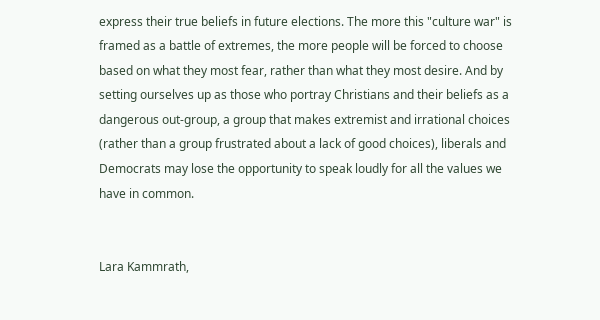express their true beliefs in future elections. The more this "culture war" is framed as a battle of extremes, the more people will be forced to choose based on what they most fear, rather than what they most desire. And by setting ourselves up as those who portray Christians and their beliefs as a dangerous out-group, a group that makes extremist and irrational choices (rather than a group frustrated about a lack of good choices), liberals and Democrats may lose the opportunity to speak loudly for all the values we have in common.


Lara Kammrath,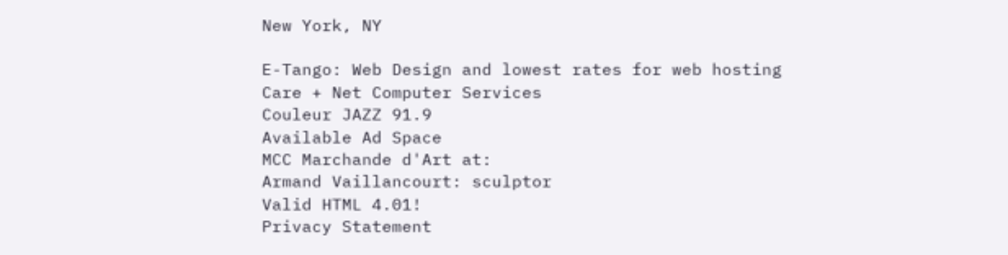New York, NY

E-Tango: Web Design and lowest rates for web hosting
Care + Net Computer Services
Couleur JAZZ 91.9
Available Ad Space
MCC Marchande d'Art at:
Armand Vaillancourt: sculptor
Valid HTML 4.01!
Privacy Statement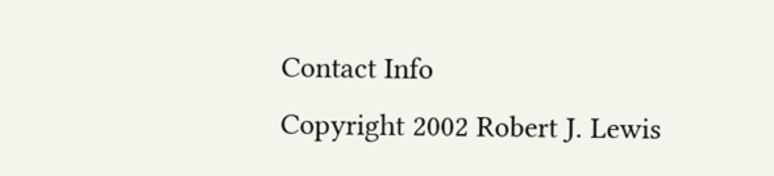Contact Info
Copyright 2002 Robert J. Lewis